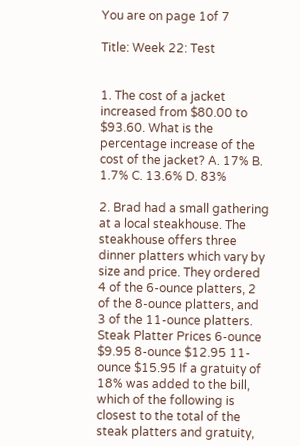You are on page 1of 7

Title: Week 22: Test


1. The cost of a jacket increased from $80.00 to $93.60. What is the percentage increase of the cost of the jacket? A. 17% B. 1.7% C. 13.6% D. 83%

2. Brad had a small gathering at a local steakhouse. The steakhouse offers three dinner platters which vary by size and price. They ordered 4 of the 6-ounce platters, 2 of the 8-ounce platters, and 3 of the 11-ounce platters. Steak Platter Prices 6-ounce $9.95 8-ounce $12.95 11-ounce $15.95 If a gratuity of 18% was added to the bill, which of the following is closest to the total of the steak platters and gratuity,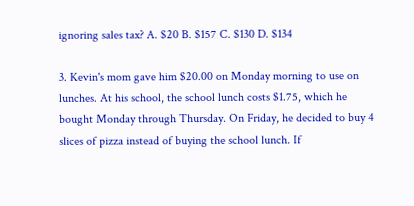ignoring sales tax? A. $20 B. $157 C. $130 D. $134

3. Kevin's mom gave him $20.00 on Monday morning to use on lunches. At his school, the school lunch costs $1.75, which he bought Monday through Thursday. On Friday, he decided to buy 4 slices of pizza instead of buying the school lunch. If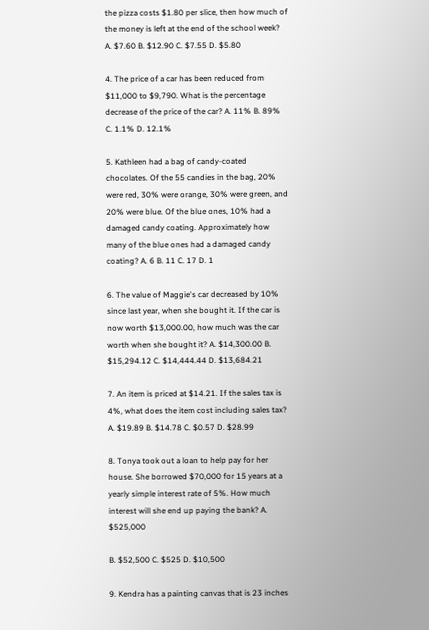the pizza costs $1.80 per slice, then how much of the money is left at the end of the school week? A. $7.60 B. $12.90 C. $7.55 D. $5.80

4. The price of a car has been reduced from $11,000 to $9,790. What is the percentage decrease of the price of the car? A. 11% B. 89% C. 1.1% D. 12.1%

5. Kathleen had a bag of candy-coated chocolates. Of the 55 candies in the bag, 20% were red, 30% were orange, 30% were green, and 20% were blue. Of the blue ones, 10% had a damaged candy coating. Approximately how many of the blue ones had a damaged candy coating? A. 6 B. 11 C. 17 D. 1

6. The value of Maggie's car decreased by 10% since last year, when she bought it. If the car is now worth $13,000.00, how much was the car worth when she bought it? A. $14,300.00 B. $15,294.12 C. $14,444.44 D. $13,684.21

7. An item is priced at $14.21. If the sales tax is 4%, what does the item cost including sales tax? A. $19.89 B. $14.78 C. $0.57 D. $28.99

8. Tonya took out a loan to help pay for her house. She borrowed $70,000 for 15 years at a yearly simple interest rate of 5%. How much interest will she end up paying the bank? A. $525,000

B. $52,500 C. $525 D. $10,500

9. Kendra has a painting canvas that is 23 inches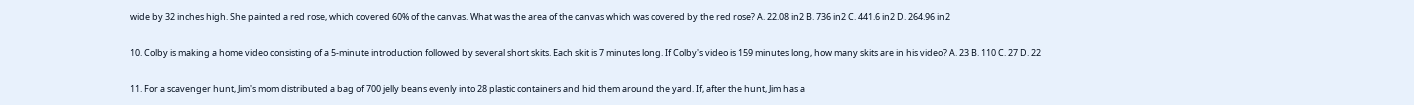wide by 32 inches high. She painted a red rose, which covered 60% of the canvas. What was the area of the canvas which was covered by the red rose? A. 22.08 in2 B. 736 in2 C. 441.6 in2 D. 264.96 in2

10. Colby is making a home video consisting of a 5-minute introduction followed by several short skits. Each skit is 7 minutes long. If Colby's video is 159 minutes long, how many skits are in his video? A. 23 B. 110 C. 27 D. 22

11. For a scavenger hunt, Jim's mom distributed a bag of 700 jelly beans evenly into 28 plastic containers and hid them around the yard. If, after the hunt, Jim has a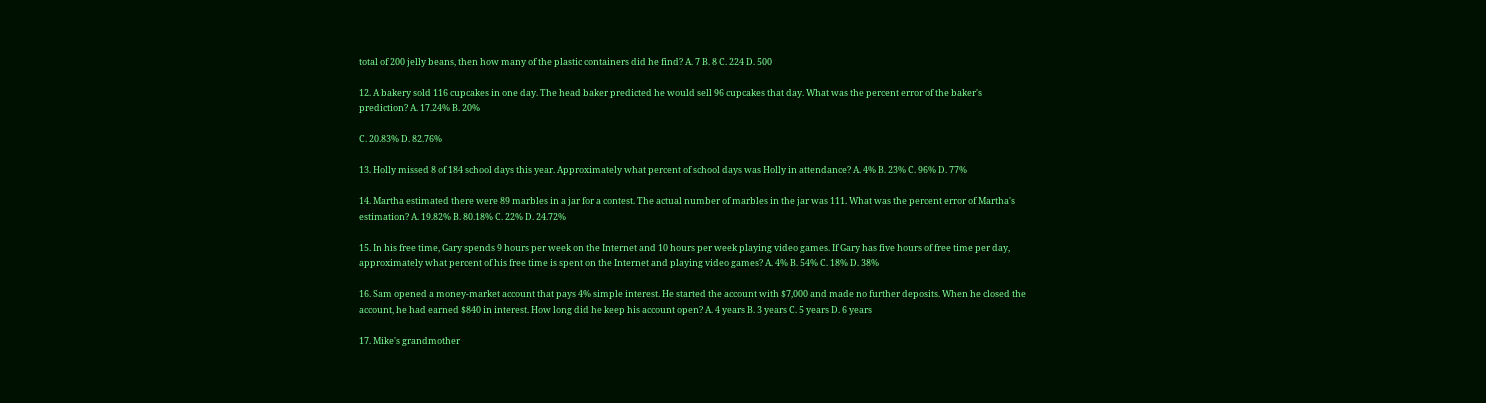total of 200 jelly beans, then how many of the plastic containers did he find? A. 7 B. 8 C. 224 D. 500

12. A bakery sold 116 cupcakes in one day. The head baker predicted he would sell 96 cupcakes that day. What was the percent error of the baker's prediction? A. 17.24% B. 20%

C. 20.83% D. 82.76%

13. Holly missed 8 of 184 school days this year. Approximately what percent of school days was Holly in attendance? A. 4% B. 23% C. 96% D. 77%

14. Martha estimated there were 89 marbles in a jar for a contest. The actual number of marbles in the jar was 111. What was the percent error of Martha's estimation? A. 19.82% B. 80.18% C. 22% D. 24.72%

15. In his free time, Gary spends 9 hours per week on the Internet and 10 hours per week playing video games. If Gary has five hours of free time per day, approximately what percent of his free time is spent on the Internet and playing video games? A. 4% B. 54% C. 18% D. 38%

16. Sam opened a money-market account that pays 4% simple interest. He started the account with $7,000 and made no further deposits. When he closed the account, he had earned $840 in interest. How long did he keep his account open? A. 4 years B. 3 years C. 5 years D. 6 years

17. Mike's grandmother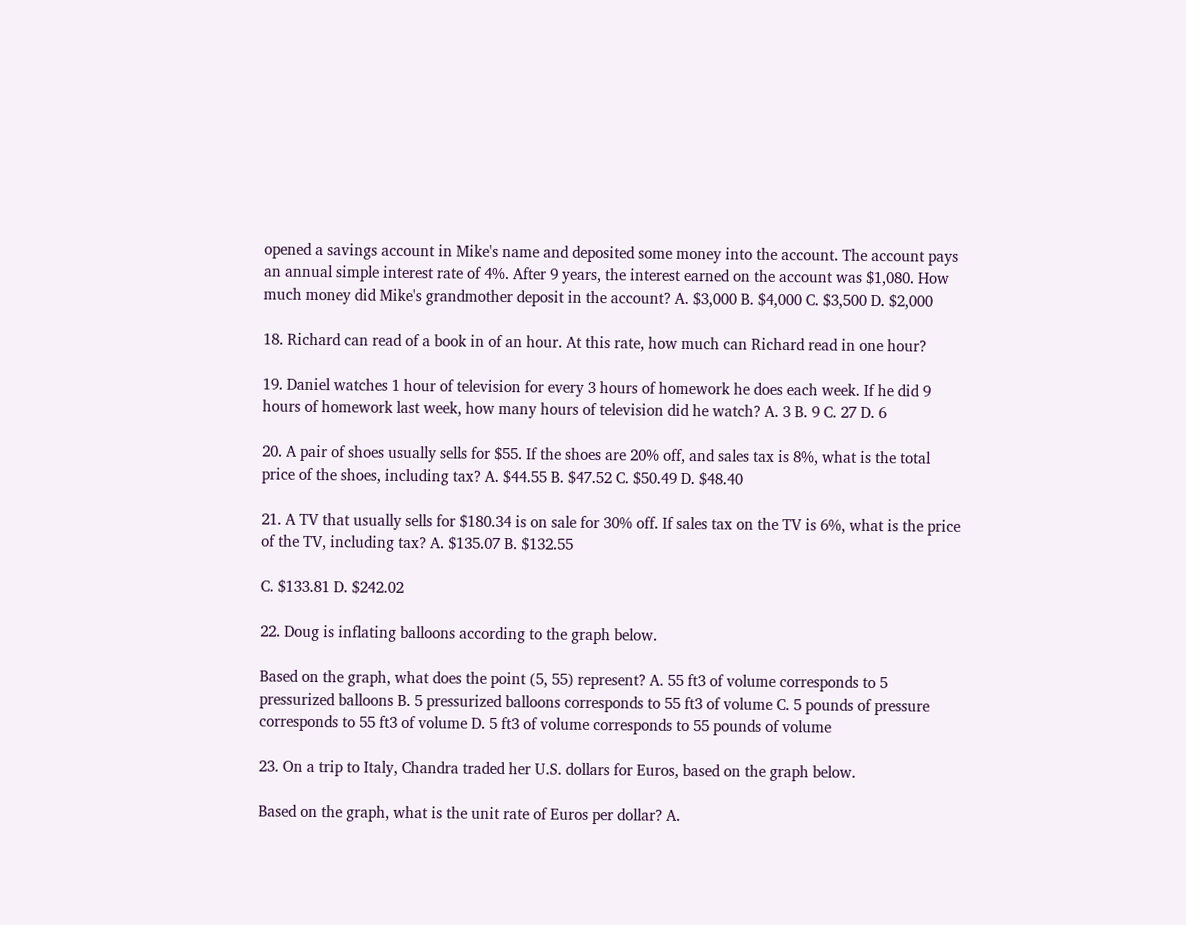opened a savings account in Mike's name and deposited some money into the account. The account pays an annual simple interest rate of 4%. After 9 years, the interest earned on the account was $1,080. How much money did Mike's grandmother deposit in the account? A. $3,000 B. $4,000 C. $3,500 D. $2,000

18. Richard can read of a book in of an hour. At this rate, how much can Richard read in one hour?

19. Daniel watches 1 hour of television for every 3 hours of homework he does each week. If he did 9 hours of homework last week, how many hours of television did he watch? A. 3 B. 9 C. 27 D. 6

20. A pair of shoes usually sells for $55. If the shoes are 20% off, and sales tax is 8%, what is the total price of the shoes, including tax? A. $44.55 B. $47.52 C. $50.49 D. $48.40

21. A TV that usually sells for $180.34 is on sale for 30% off. If sales tax on the TV is 6%, what is the price of the TV, including tax? A. $135.07 B. $132.55

C. $133.81 D. $242.02

22. Doug is inflating balloons according to the graph below.

Based on the graph, what does the point (5, 55) represent? A. 55 ft3 of volume corresponds to 5 pressurized balloons B. 5 pressurized balloons corresponds to 55 ft3 of volume C. 5 pounds of pressure corresponds to 55 ft3 of volume D. 5 ft3 of volume corresponds to 55 pounds of volume

23. On a trip to Italy, Chandra traded her U.S. dollars for Euros, based on the graph below.

Based on the graph, what is the unit rate of Euros per dollar? A.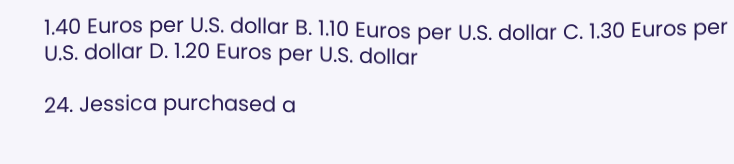1.40 Euros per U.S. dollar B. 1.10 Euros per U.S. dollar C. 1.30 Euros per U.S. dollar D. 1.20 Euros per U.S. dollar

24. Jessica purchased a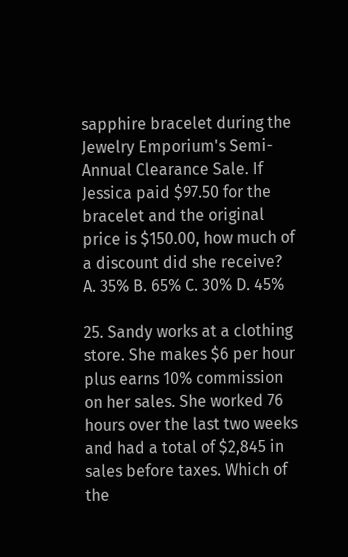sapphire bracelet during the Jewelry Emporium's Semi-Annual Clearance Sale. If Jessica paid $97.50 for the bracelet and the original price is $150.00, how much of a discount did she receive? A. 35% B. 65% C. 30% D. 45%

25. Sandy works at a clothing store. She makes $6 per hour plus earns 10% commission on her sales. She worked 76 hours over the last two weeks and had a total of $2,845 in sales before taxes. Which of the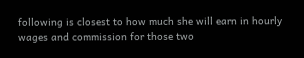following is closest to how much she will earn in hourly wages and commission for those two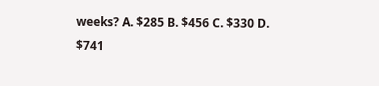weeks? A. $285 B. $456 C. $330 D. $741